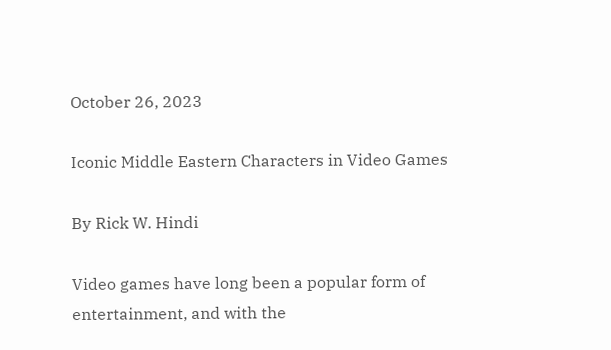October 26, 2023

Iconic Middle Eastern Characters in Video Games

By Rick W. Hindi

Video games have long been a popular form of entertainment, and with the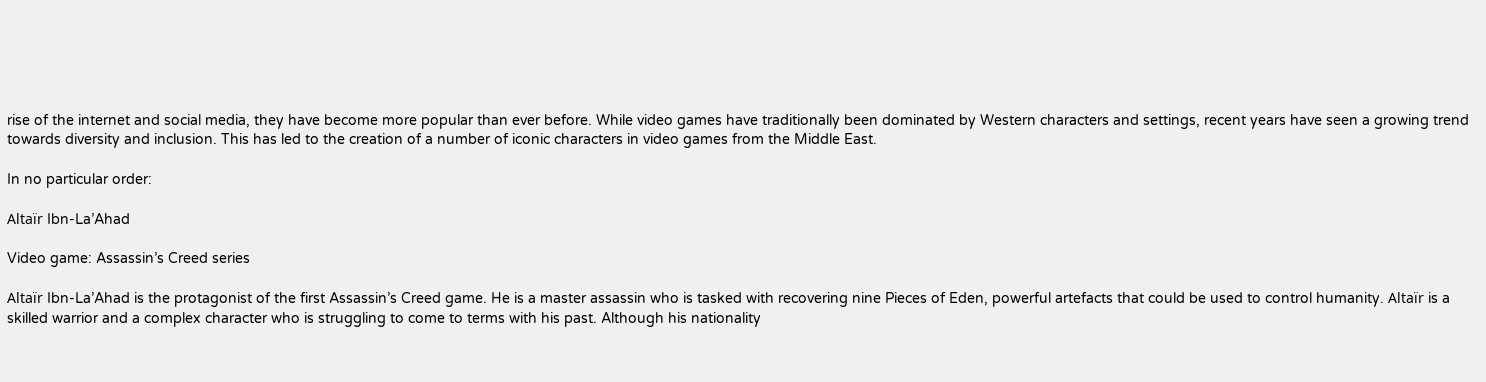rise of the internet and social media, they have become more popular than ever before. While video games have traditionally been dominated by Western characters and settings, recent years have seen a growing trend towards diversity and inclusion. This has led to the creation of a number of iconic characters in video games from the Middle East.

In no particular order:

Altaïr Ibn-La’Ahad

Video game: Assassin’s Creed series

Altaïr Ibn-La’Ahad is the protagonist of the first Assassin’s Creed game. He is a master assassin who is tasked with recovering nine Pieces of Eden, powerful artefacts that could be used to control humanity. Altaïr is a skilled warrior and a complex character who is struggling to come to terms with his past. Although his nationality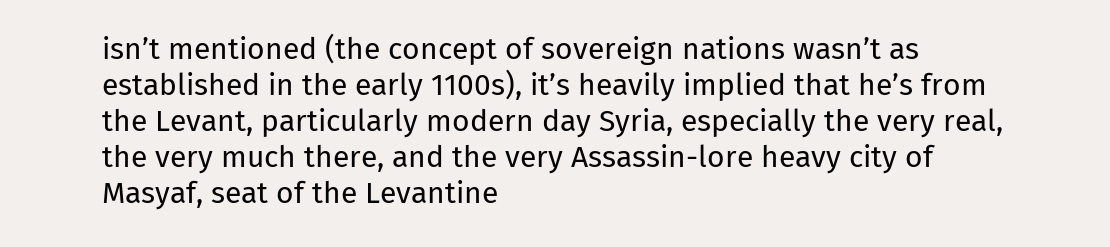isn’t mentioned (the concept of sovereign nations wasn’t as established in the early 1100s), it’s heavily implied that he’s from the Levant, particularly modern day Syria, especially the very real, the very much there, and the very Assassin-lore heavy city of Masyaf, seat of the Levantine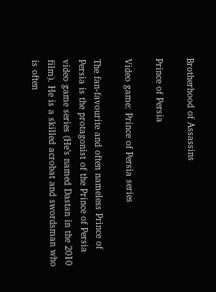Brotherhood of Assassins

Prince of Persia

Video game: Prince of Persia series

The fan-favourite and often nameless Prince of Persia is the protagonist of the Prince of Persia video game series (He’s named Dastan in the 2010 film). He is a skilled acrobat and swordsman who is often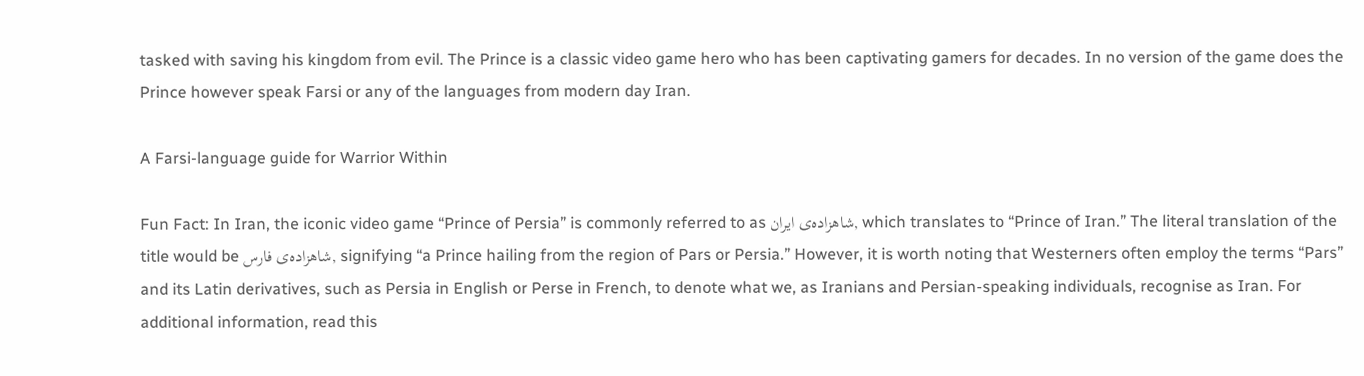tasked with saving his kingdom from evil. The Prince is a classic video game hero who has been captivating gamers for decades. In no version of the game does the Prince however speak Farsi or any of the languages from modern day Iran.

A Farsi-language guide for Warrior Within

Fun Fact: In Iran, the iconic video game “Prince of Persia” is commonly referred to as شاهزاده‌ی ایران, which translates to “Prince of Iran.” The literal translation of the title would be شاهزاده‌ی فارس, signifying “a Prince hailing from the region of Pars or Persia.” However, it is worth noting that Westerners often employ the terms “Pars” and its Latin derivatives, such as Persia in English or Perse in French, to denote what we, as Iranians and Persian-speaking individuals, recognise as Iran. For additional information, read this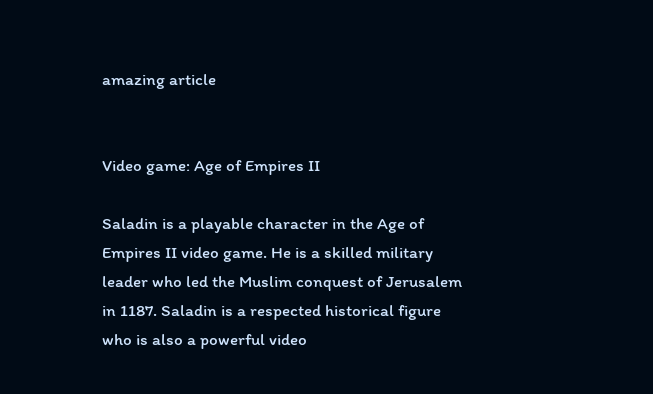amazing article


Video game: Age of Empires II

Saladin is a playable character in the Age of Empires II video game. He is a skilled military leader who led the Muslim conquest of Jerusalem in 1187. Saladin is a respected historical figure who is also a powerful video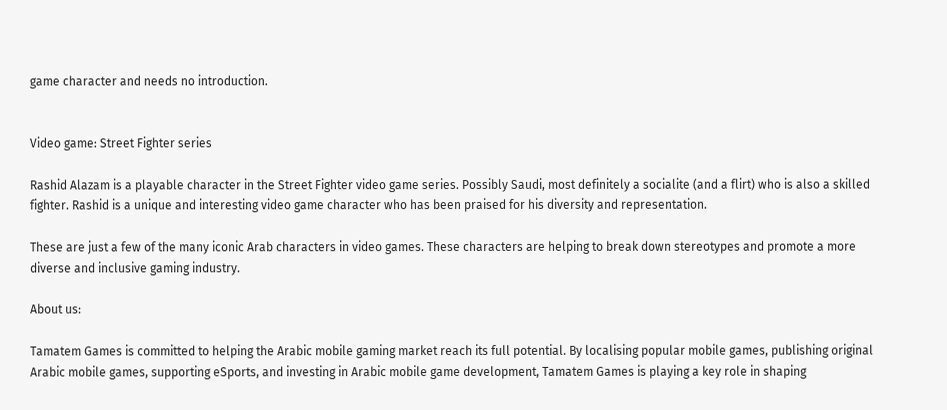game character and needs no introduction.


Video game: Street Fighter series

Rashid Alazam is a playable character in the Street Fighter video game series. Possibly Saudi, most definitely a socialite (and a flirt) who is also a skilled fighter. Rashid is a unique and interesting video game character who has been praised for his diversity and representation.

These are just a few of the many iconic Arab characters in video games. These characters are helping to break down stereotypes and promote a more diverse and inclusive gaming industry.

About us:

Tamatem Games is committed to helping the Arabic mobile gaming market reach its full potential. By localising popular mobile games, publishing original Arabic mobile games, supporting eSports, and investing in Arabic mobile game development, Tamatem Games is playing a key role in shaping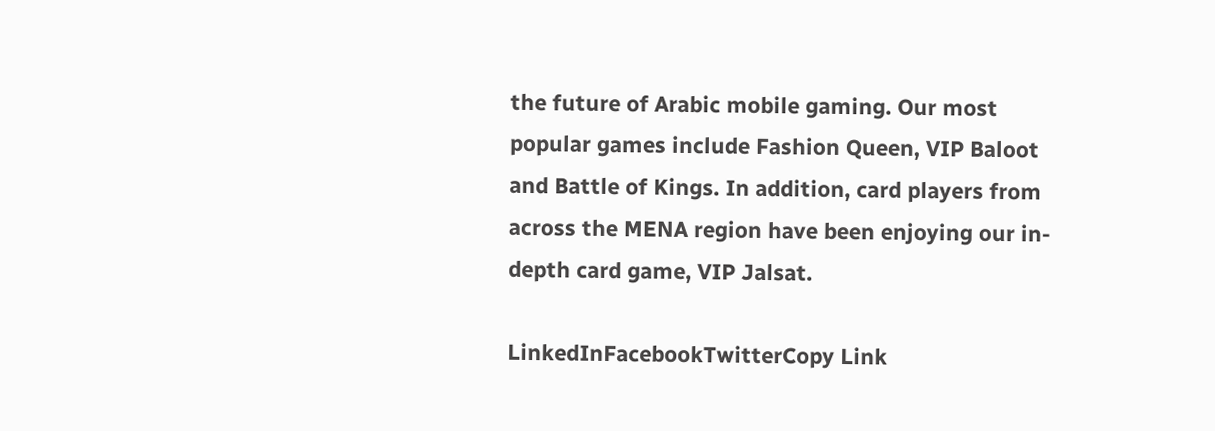the future of Arabic mobile gaming. Our most popular games include Fashion Queen, VIP Baloot and Battle of Kings. In addition, card players from across the MENA region have been enjoying our in-depth card game, VIP Jalsat.

LinkedInFacebookTwitterCopy Link